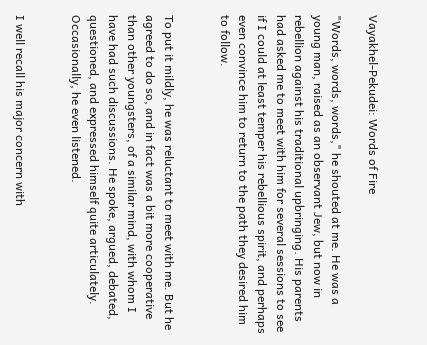Vayakhel-Pekudei: Words of Fire

"Words, words, words," he shouted at me. He was a young man, raised as an observant Jew, but now in rebellion against his traditional upbringing. His parents had asked me to meet with him for several sessions to see if I could at least temper his rebellious spirit, and perhaps even convince him to return to the path they desired him to follow.


To put it mildly, he was reluctant to meet with me. But he agreed to do so, and in fact was a bit more cooperative than other youngsters, of a similar mind, with whom I have had such discussions. He spoke, argued, debated, questioned, and expressed himself quite articulately. Occasionally, he even listened.


I well recall his major concern with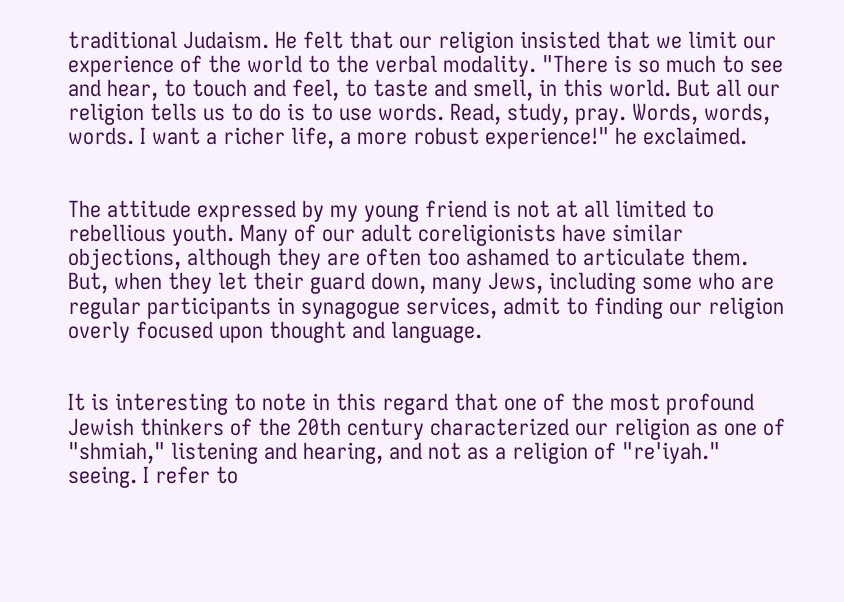traditional Judaism. He felt that our religion insisted that we limit our experience of the world to the verbal modality. "There is so much to see and hear, to touch and feel, to taste and smell, in this world. But all our religion tells us to do is to use words. Read, study, pray. Words, words, words. I want a richer life, a more robust experience!" he exclaimed.


The attitude expressed by my young friend is not at all limited to rebellious youth. Many of our adult coreligionists have similar objections, although they are often too ashamed to articulate them. But, when they let their guard down, many Jews, including some who are regular participants in synagogue services, admit to finding our religion overly focused upon thought and language.


It is interesting to note in this regard that one of the most profound Jewish thinkers of the 20th century characterized our religion as one of "shmiah," listening and hearing, and not as a religion of "re'iyah." seeing. I refer to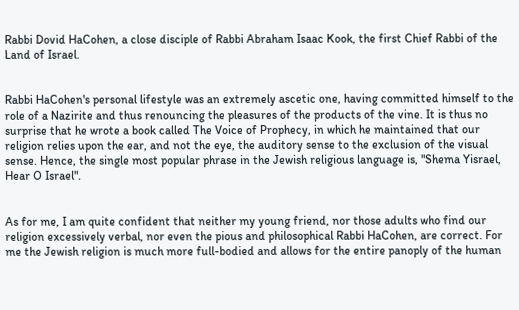Rabbi Dovid HaCohen, a close disciple of Rabbi Abraham Isaac Kook, the first Chief Rabbi of the Land of Israel.


Rabbi HaCohen's personal lifestyle was an extremely ascetic one, having committed himself to the role of a Nazirite and thus renouncing the pleasures of the products of the vine. It is thus no surprise that he wrote a book called The Voice of Prophecy, in which he maintained that our religion relies upon the ear, and not the eye, the auditory sense to the exclusion of the visual sense. Hence, the single most popular phrase in the Jewish religious language is, "Shema Yisrael, Hear O Israel".


As for me, I am quite confident that neither my young friend, nor those adults who find our religion excessively verbal, nor even the pious and philosophical Rabbi HaCohen, are correct. For me the Jewish religion is much more full-bodied and allows for the entire panoply of the human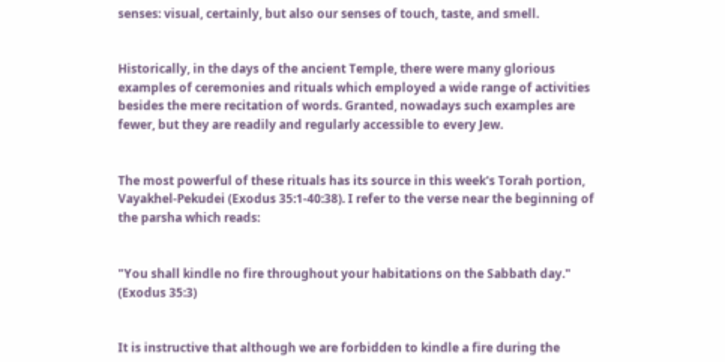senses: visual, certainly, but also our senses of touch, taste, and smell.


Historically, in the days of the ancient Temple, there were many glorious examples of ceremonies and rituals which employed a wide range of activities besides the mere recitation of words. Granted, nowadays such examples are fewer, but they are readily and regularly accessible to every Jew.


The most powerful of these rituals has its source in this week's Torah portion, Vayakhel-Pekudei (Exodus 35:1-40:38). I refer to the verse near the beginning of the parsha which reads:


"You shall kindle no fire throughout your habitations on the Sabbath day." (Exodus 35:3)


It is instructive that although we are forbidden to kindle a fire during the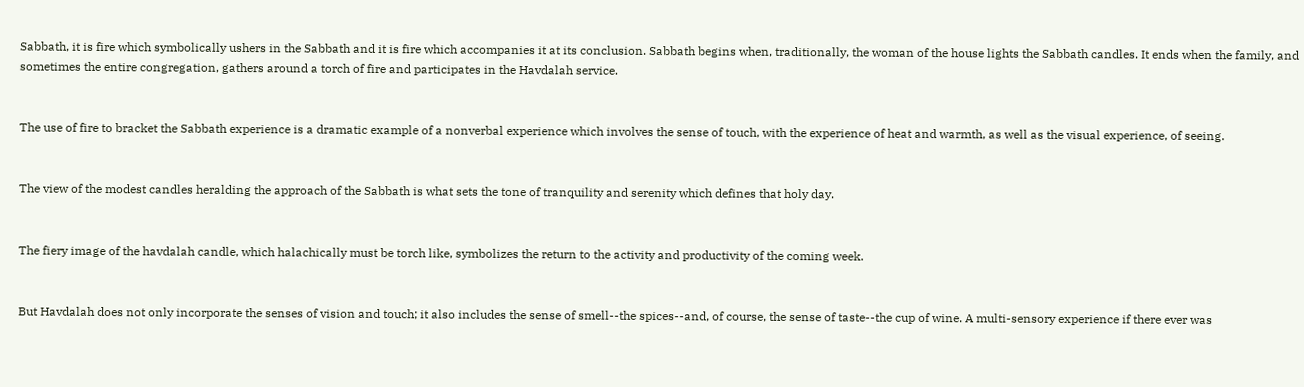Sabbath, it is fire which symbolically ushers in the Sabbath and it is fire which accompanies it at its conclusion. Sabbath begins when, traditionally, the woman of the house lights the Sabbath candles. It ends when the family, and sometimes the entire congregation, gathers around a torch of fire and participates in the Havdalah service.


The use of fire to bracket the Sabbath experience is a dramatic example of a nonverbal experience which involves the sense of touch, with the experience of heat and warmth, as well as the visual experience, of seeing.


The view of the modest candles heralding the approach of the Sabbath is what sets the tone of tranquility and serenity which defines that holy day.


The fiery image of the havdalah candle, which halachically must be torch like, symbolizes the return to the activity and productivity of the coming week.


But Havdalah does not only incorporate the senses of vision and touch; it also includes the sense of smell--the spices--and, of course, the sense of taste--the cup of wine. A multi-sensory experience if there ever was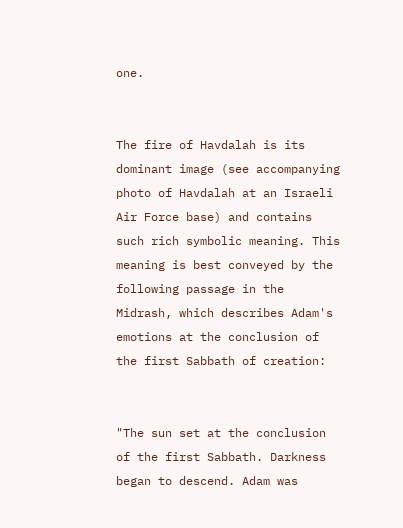one.


The fire of Havdalah is its dominant image (see accompanying photo of Havdalah at an Israeli Air Force base) and contains such rich symbolic meaning. This meaning is best conveyed by the following passage in the Midrash, which describes Adam's emotions at the conclusion of the first Sabbath of creation:


"The sun set at the conclusion of the first Sabbath. Darkness began to descend. Adam was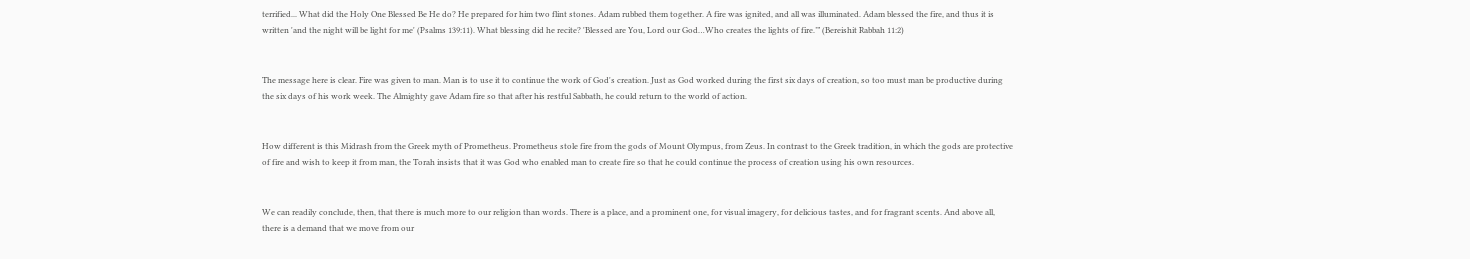terrified... What did the Holy One Blessed Be He do? He prepared for him two flint stones. Adam rubbed them together. A fire was ignited, and all was illuminated. Adam blessed the fire, and thus it is written 'and the night will be light for me' (Psalms 139:11). What blessing did he recite? 'Blessed are You, Lord our God…Who creates the lights of fire.’” (Bereishit Rabbah 11:2)


The message here is clear. Fire was given to man. Man is to use it to continue the work of God's creation. Just as God worked during the first six days of creation, so too must man be productive during the six days of his work week. The Almighty gave Adam fire so that after his restful Sabbath, he could return to the world of action.


How different is this Midrash from the Greek myth of Prometheus. Prometheus stole fire from the gods of Mount Olympus, from Zeus. In contrast to the Greek tradition, in which the gods are protective of fire and wish to keep it from man, the Torah insists that it was God who enabled man to create fire so that he could continue the process of creation using his own resources.


We can readily conclude, then, that there is much more to our religion than words. There is a place, and a prominent one, for visual imagery, for delicious tastes, and for fragrant scents. And above all, there is a demand that we move from our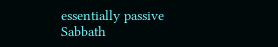essentially passive Sabbath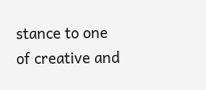stance to one of creative and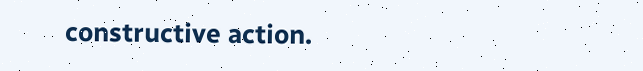constructive action.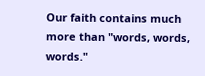Our faith contains much more than "words, words, words."